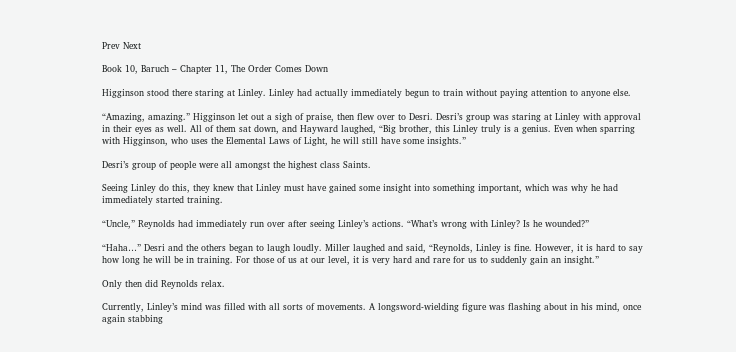Prev Next

Book 10, Baruch – Chapter 11, The Order Comes Down

Higginson stood there staring at Linley. Linley had actually immediately begun to train without paying attention to anyone else.

“Amazing, amazing.” Higginson let out a sigh of praise, then flew over to Desri. Desri’s group was staring at Linley with approval in their eyes as well. All of them sat down, and Hayward laughed, “Big brother, this Linley truly is a genius. Even when sparring with Higginson, who uses the Elemental Laws of Light, he will still have some insights.”

Desri’s group of people were all amongst the highest class Saints.

Seeing Linley do this, they knew that Linley must have gained some insight into something important, which was why he had immediately started training.

“Uncle,” Reynolds had immediately run over after seeing Linley’s actions. “What’s wrong with Linley? Is he wounded?”

“Haha…” Desri and the others began to laugh loudly. Miller laughed and said, “Reynolds, Linley is fine. However, it is hard to say how long he will be in training. For those of us at our level, it is very hard and rare for us to suddenly gain an insight.”

Only then did Reynolds relax.

Currently, Linley’s mind was filled with all sorts of movements. A longsword-wielding figure was flashing about in his mind, once again stabbing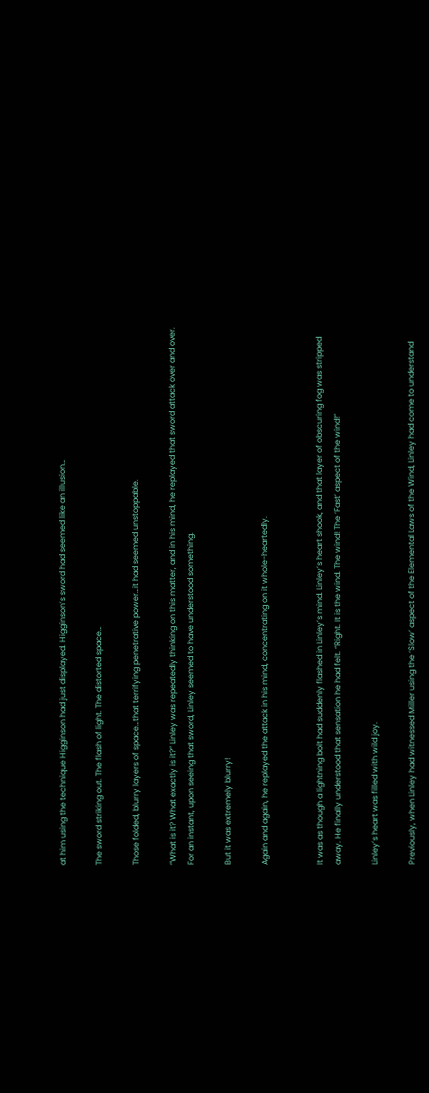at him using the technique Higginson had just displayed. Higginson’s sword had seemed like an illusion…

The sword striking out. The flash of light. The distorted space…

Those folded, blurry layers of space…that terrifying penetrative power…it had seemed unstoppable.

“What is it? What exactly is it?” Linley was repeatedly thinking on this matter, and in his mind, he replayed that sword attack over and over. For an instant, upon seeing that sword, Linley seemed to have understood something.

But it was extremely blurry!

Again and again, he replayed the attack in his mind, concentrating on it whole-heartedly.


It was as though a lightning bolt had suddenly flashed in Linley’s mind. Linley’s heart shook, and that layer of obscuring fog was stripped away. He finally understood that sensation he had felt. “Right. It is the wind. The wind! The ‘Fast’ aspect of the wind!”

Linley’s heart was filled with wild joy.

Previously, when Linley had witnessed Miller using the ‘Slow’ aspect of the Elemental Laws of the Wind, Linley had come to understand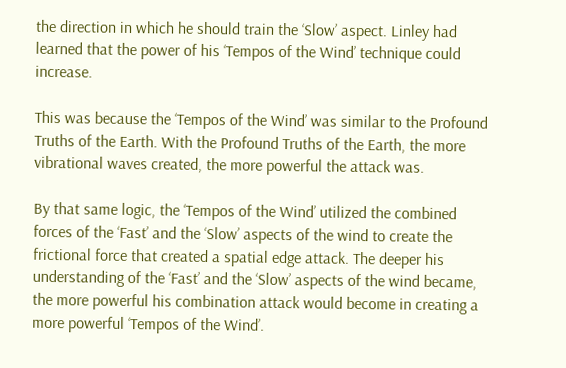the direction in which he should train the ‘Slow’ aspect. Linley had learned that the power of his ‘Tempos of the Wind’ technique could increase.

This was because the ‘Tempos of the Wind’ was similar to the Profound Truths of the Earth. With the Profound Truths of the Earth, the more vibrational waves created, the more powerful the attack was.

By that same logic, the ‘Tempos of the Wind’ utilized the combined forces of the ‘Fast’ and the ‘Slow’ aspects of the wind to create the frictional force that created a spatial edge attack. The deeper his understanding of the ‘Fast’ and the ‘Slow’ aspects of the wind became, the more powerful his combination attack would become in creating a more powerful ‘Tempos of the Wind’.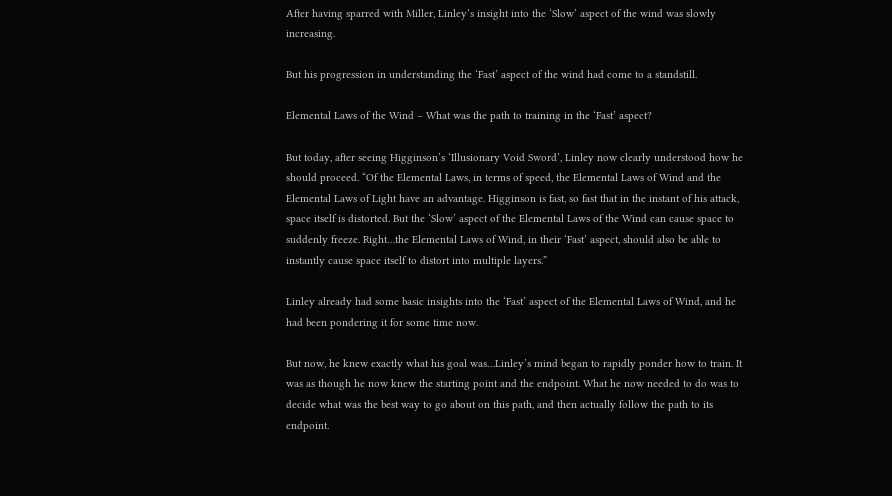After having sparred with Miller, Linley’s insight into the ‘Slow’ aspect of the wind was slowly increasing.

But his progression in understanding the ‘Fast’ aspect of the wind had come to a standstill.

Elemental Laws of the Wind – What was the path to training in the ‘Fast’ aspect?

But today, after seeing Higginson’s ‘Illusionary Void Sword’, Linley now clearly understood how he should proceed. “Of the Elemental Laws, in terms of speed, the Elemental Laws of Wind and the Elemental Laws of Light have an advantage. Higginson is fast, so fast that in the instant of his attack, space itself is distorted. But the ‘Slow’ aspect of the Elemental Laws of the Wind can cause space to suddenly freeze. Right…the Elemental Laws of Wind, in their ‘Fast’ aspect, should also be able to instantly cause space itself to distort into multiple layers.”

Linley already had some basic insights into the ‘Fast’ aspect of the Elemental Laws of Wind, and he had been pondering it for some time now.

But now, he knew exactly what his goal was…Linley’s mind began to rapidly ponder how to train. It was as though he now knew the starting point and the endpoint. What he now needed to do was to decide what was the best way to go about on this path, and then actually follow the path to its endpoint.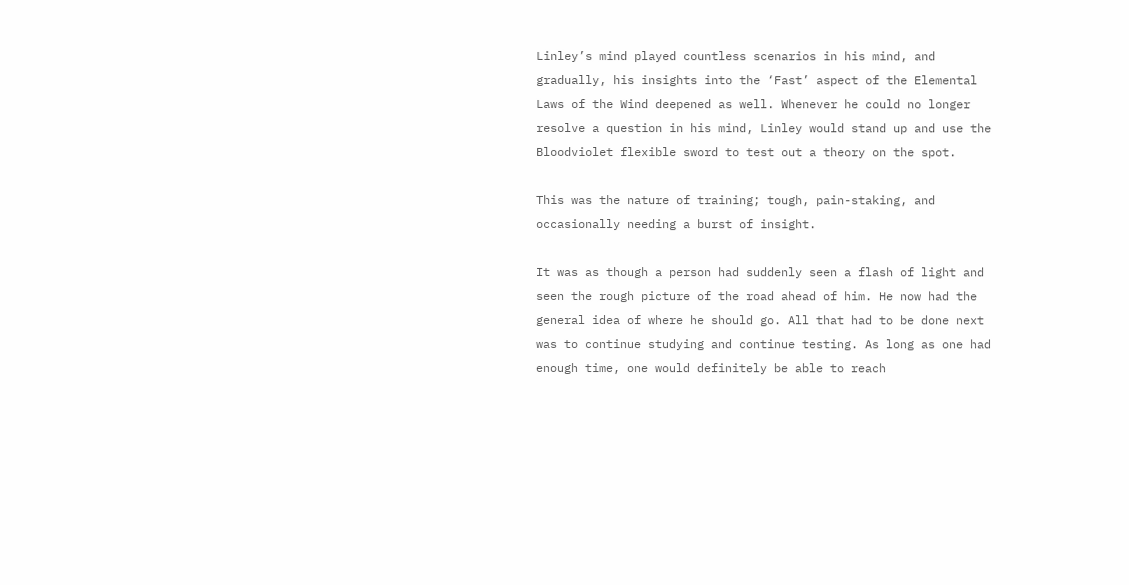Linley’s mind played countless scenarios in his mind, and gradually, his insights into the ‘Fast’ aspect of the Elemental Laws of the Wind deepened as well. Whenever he could no longer resolve a question in his mind, Linley would stand up and use the Bloodviolet flexible sword to test out a theory on the spot.

This was the nature of training; tough, pain-staking, and occasionally needing a burst of insight.

It was as though a person had suddenly seen a flash of light and seen the rough picture of the road ahead of him. He now had the general idea of where he should go. All that had to be done next was to continue studying and continue testing. As long as one had enough time, one would definitely be able to reach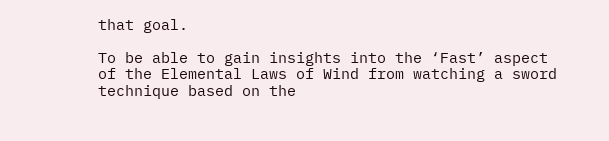that goal.

To be able to gain insights into the ‘Fast’ aspect of the Elemental Laws of Wind from watching a sword technique based on the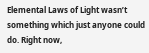Elemental Laws of Light wasn’t something which just anyone could do. Right now,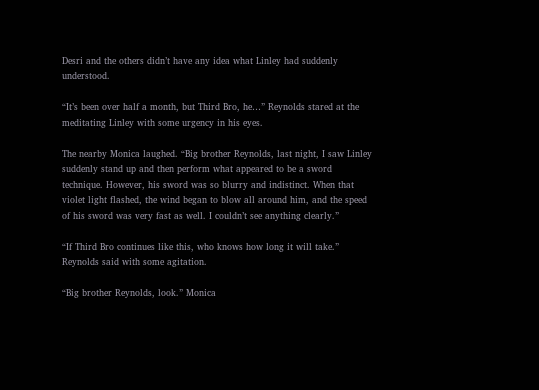Desri and the others didn’t have any idea what Linley had suddenly understood.

“It’s been over half a month, but Third Bro, he…” Reynolds stared at the meditating Linley with some urgency in his eyes.

The nearby Monica laughed. “Big brother Reynolds, last night, I saw Linley suddenly stand up and then perform what appeared to be a sword technique. However, his sword was so blurry and indistinct. When that violet light flashed, the wind began to blow all around him, and the speed of his sword was very fast as well. I couldn’t see anything clearly.”

“If Third Bro continues like this, who knows how long it will take.” Reynolds said with some agitation.

“Big brother Reynolds, look.” Monica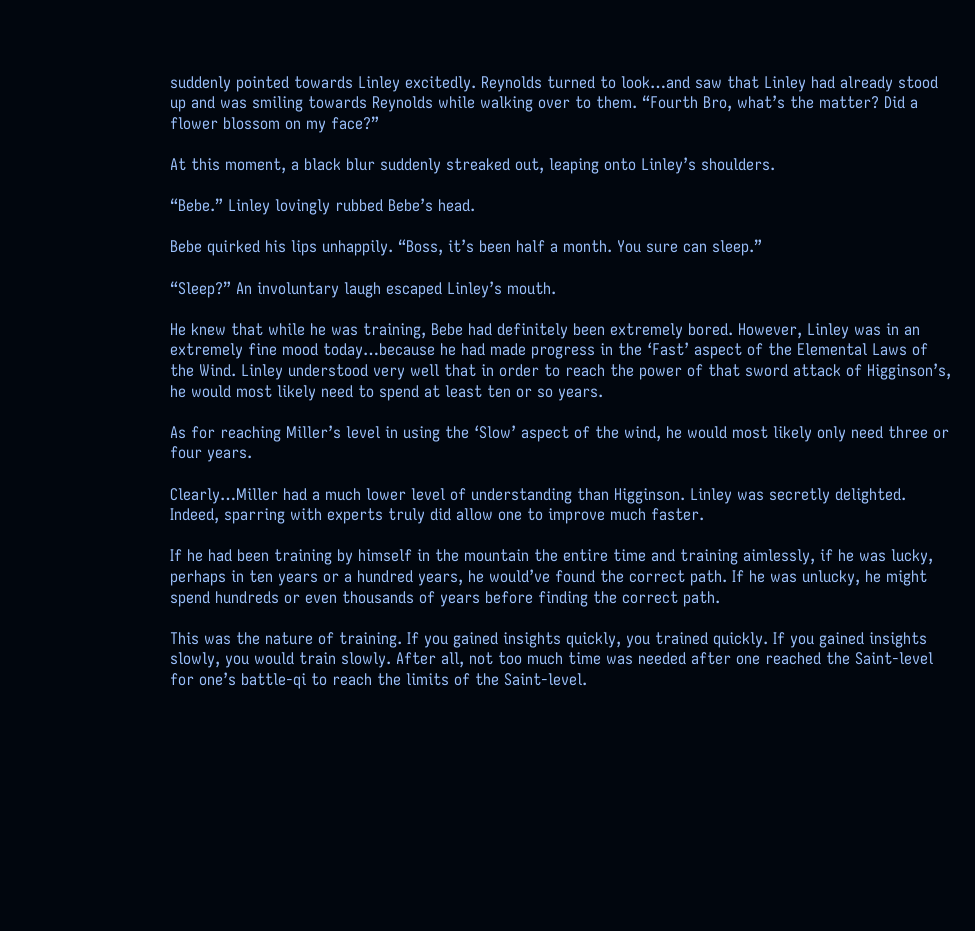suddenly pointed towards Linley excitedly. Reynolds turned to look…and saw that Linley had already stood up and was smiling towards Reynolds while walking over to them. “Fourth Bro, what’s the matter? Did a flower blossom on my face?”

At this moment, a black blur suddenly streaked out, leaping onto Linley’s shoulders.

“Bebe.” Linley lovingly rubbed Bebe’s head.

Bebe quirked his lips unhappily. “Boss, it’s been half a month. You sure can sleep.”

“Sleep?” An involuntary laugh escaped Linley’s mouth.

He knew that while he was training, Bebe had definitely been extremely bored. However, Linley was in an extremely fine mood today…because he had made progress in the ‘Fast’ aspect of the Elemental Laws of the Wind. Linley understood very well that in order to reach the power of that sword attack of Higginson’s, he would most likely need to spend at least ten or so years.

As for reaching Miller’s level in using the ‘Slow’ aspect of the wind, he would most likely only need three or four years.

Clearly…Miller had a much lower level of understanding than Higginson. Linley was secretly delighted. Indeed, sparring with experts truly did allow one to improve much faster.

If he had been training by himself in the mountain the entire time and training aimlessly, if he was lucky, perhaps in ten years or a hundred years, he would’ve found the correct path. If he was unlucky, he might spend hundreds or even thousands of years before finding the correct path.

This was the nature of training. If you gained insights quickly, you trained quickly. If you gained insights slowly, you would train slowly. After all, not too much time was needed after one reached the Saint-level for one’s battle-qi to reach the limits of the Saint-level.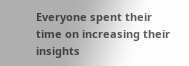Everyone spent their time on increasing their insights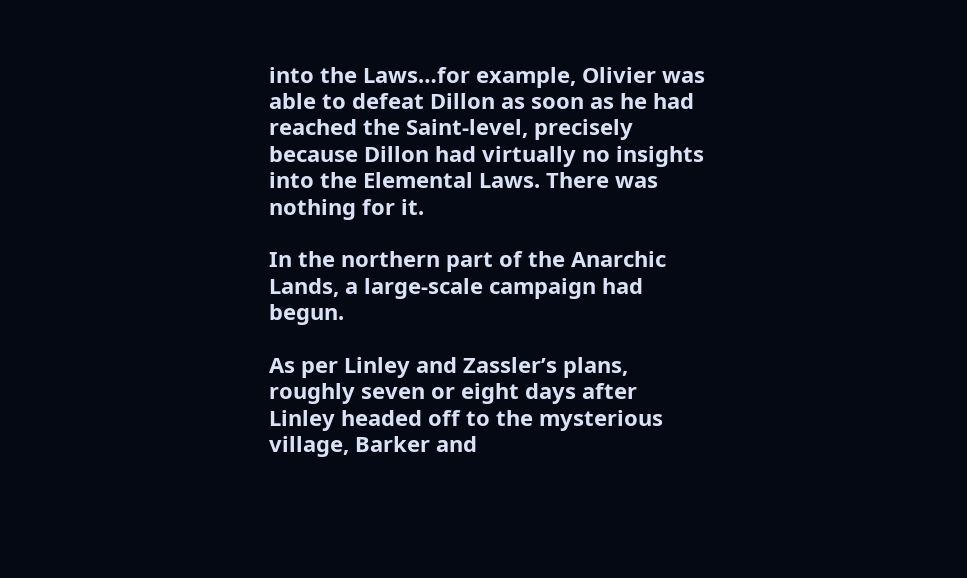into the Laws…for example, Olivier was able to defeat Dillon as soon as he had reached the Saint-level, precisely because Dillon had virtually no insights into the Elemental Laws. There was nothing for it.

In the northern part of the Anarchic Lands, a large-scale campaign had begun.

As per Linley and Zassler’s plans, roughly seven or eight days after Linley headed off to the mysterious village, Barker and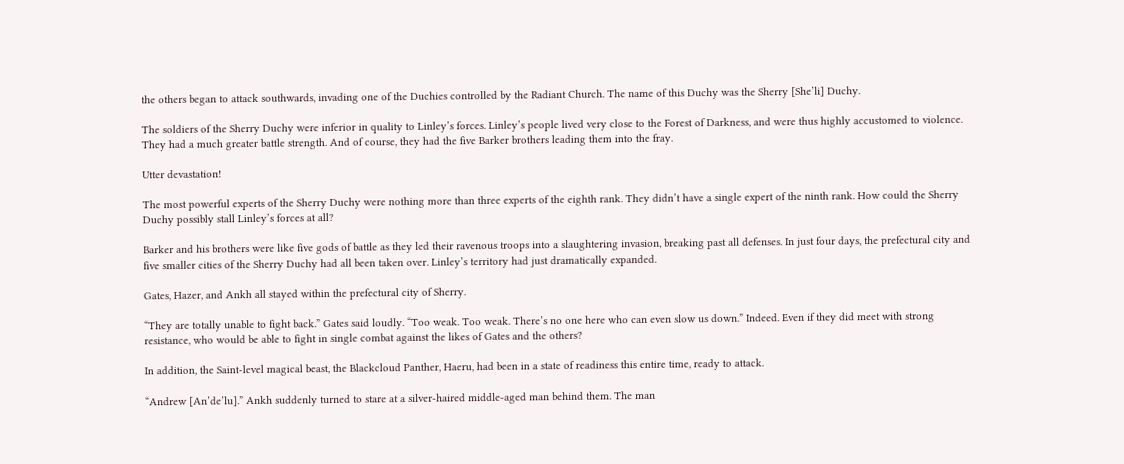the others began to attack southwards, invading one of the Duchies controlled by the Radiant Church. The name of this Duchy was the Sherry [She’li] Duchy.

The soldiers of the Sherry Duchy were inferior in quality to Linley’s forces. Linley’s people lived very close to the Forest of Darkness, and were thus highly accustomed to violence. They had a much greater battle strength. And of course, they had the five Barker brothers leading them into the fray.

Utter devastation!

The most powerful experts of the Sherry Duchy were nothing more than three experts of the eighth rank. They didn’t have a single expert of the ninth rank. How could the Sherry Duchy possibly stall Linley’s forces at all?

Barker and his brothers were like five gods of battle as they led their ravenous troops into a slaughtering invasion, breaking past all defenses. In just four days, the prefectural city and five smaller cities of the Sherry Duchy had all been taken over. Linley’s territory had just dramatically expanded.

Gates, Hazer, and Ankh all stayed within the prefectural city of Sherry.

“They are totally unable to fight back.” Gates said loudly. “Too weak. Too weak. There’s no one here who can even slow us down.” Indeed. Even if they did meet with strong resistance, who would be able to fight in single combat against the likes of Gates and the others?

In addition, the Saint-level magical beast, the Blackcloud Panther, Haeru, had been in a state of readiness this entire time, ready to attack.

“Andrew [An’de’lu].” Ankh suddenly turned to stare at a silver-haired middle-aged man behind them. The man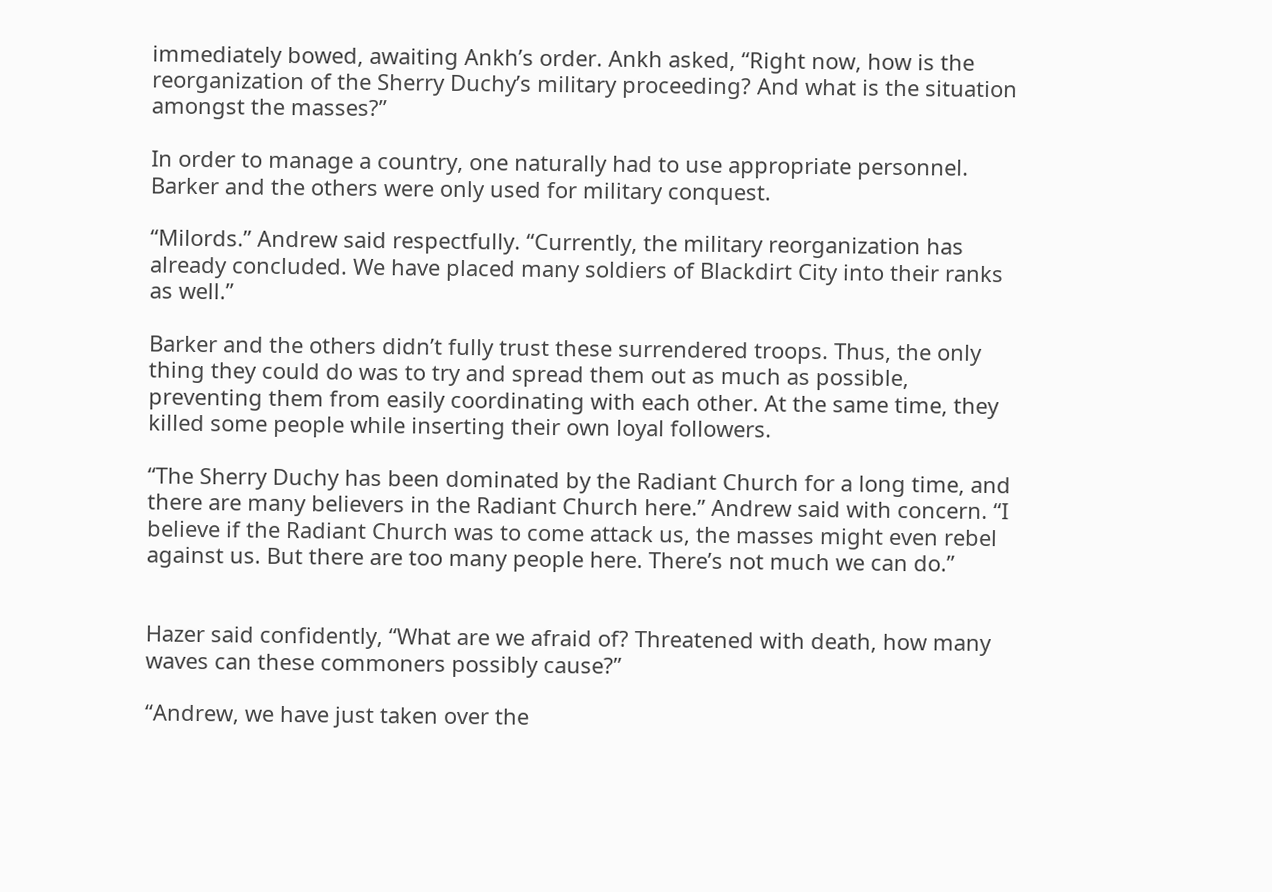immediately bowed, awaiting Ankh’s order. Ankh asked, “Right now, how is the reorganization of the Sherry Duchy’s military proceeding? And what is the situation amongst the masses?”

In order to manage a country, one naturally had to use appropriate personnel. Barker and the others were only used for military conquest.

“Milords.” Andrew said respectfully. “Currently, the military reorganization has already concluded. We have placed many soldiers of Blackdirt City into their ranks as well.”

Barker and the others didn’t fully trust these surrendered troops. Thus, the only thing they could do was to try and spread them out as much as possible, preventing them from easily coordinating with each other. At the same time, they killed some people while inserting their own loyal followers.

“The Sherry Duchy has been dominated by the Radiant Church for a long time, and there are many believers in the Radiant Church here.” Andrew said with concern. “I believe if the Radiant Church was to come attack us, the masses might even rebel against us. But there are too many people here. There’s not much we can do.”


Hazer said confidently, “What are we afraid of? Threatened with death, how many waves can these commoners possibly cause?”

“Andrew, we have just taken over the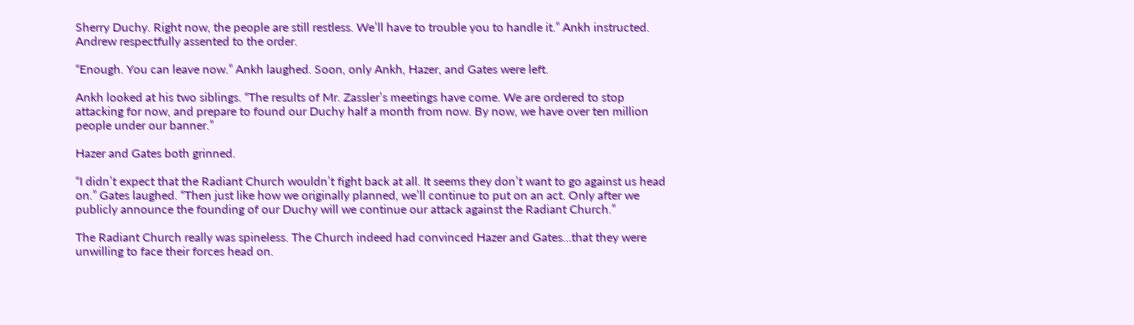Sherry Duchy. Right now, the people are still restless. We’ll have to trouble you to handle it.” Ankh instructed. Andrew respectfully assented to the order.

“Enough. You can leave now.” Ankh laughed. Soon, only Ankh, Hazer, and Gates were left.

Ankh looked at his two siblings. “The results of Mr. Zassler’s meetings have come. We are ordered to stop attacking for now, and prepare to found our Duchy half a month from now. By now, we have over ten million people under our banner.”

Hazer and Gates both grinned.

“I didn’t expect that the Radiant Church wouldn’t fight back at all. It seems they don’t want to go against us head on.” Gates laughed. “Then just like how we originally planned, we’ll continue to put on an act. Only after we publicly announce the founding of our Duchy will we continue our attack against the Radiant Church.”

The Radiant Church really was spineless. The Church indeed had convinced Hazer and Gates…that they were unwilling to face their forces head on.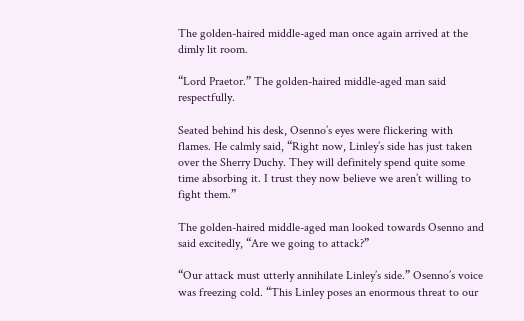The golden-haired middle-aged man once again arrived at the dimly lit room.

“Lord Praetor.” The golden-haired middle-aged man said respectfully.

Seated behind his desk, Osenno’s eyes were flickering with flames. He calmly said, “Right now, Linley’s side has just taken over the Sherry Duchy. They will definitely spend quite some time absorbing it. I trust they now believe we aren’t willing to fight them.”

The golden-haired middle-aged man looked towards Osenno and said excitedly, “Are we going to attack?”

“Our attack must utterly annihilate Linley’s side.” Osenno’s voice was freezing cold. “This Linley poses an enormous threat to our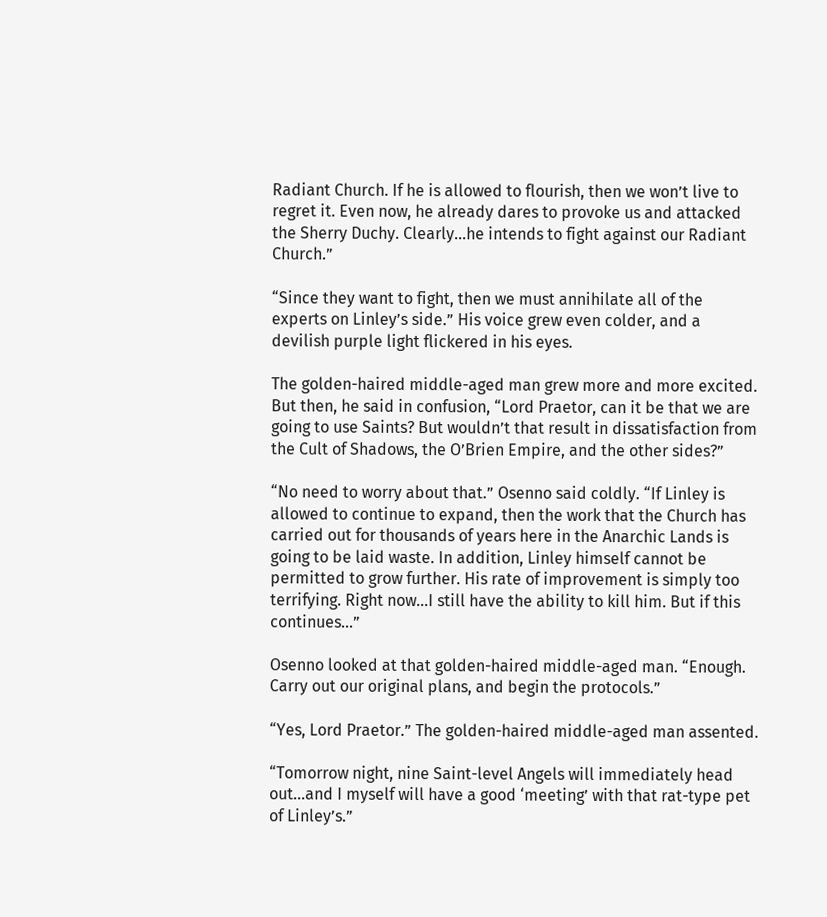Radiant Church. If he is allowed to flourish, then we won’t live to regret it. Even now, he already dares to provoke us and attacked the Sherry Duchy. Clearly…he intends to fight against our Radiant Church.”

“Since they want to fight, then we must annihilate all of the experts on Linley’s side.” His voice grew even colder, and a devilish purple light flickered in his eyes.

The golden-haired middle-aged man grew more and more excited. But then, he said in confusion, “Lord Praetor, can it be that we are going to use Saints? But wouldn’t that result in dissatisfaction from the Cult of Shadows, the O’Brien Empire, and the other sides?”

“No need to worry about that.” Osenno said coldly. “If Linley is allowed to continue to expand, then the work that the Church has carried out for thousands of years here in the Anarchic Lands is going to be laid waste. In addition, Linley himself cannot be permitted to grow further. His rate of improvement is simply too terrifying. Right now…I still have the ability to kill him. But if this continues…”

Osenno looked at that golden-haired middle-aged man. “Enough. Carry out our original plans, and begin the protocols.”

“Yes, Lord Praetor.” The golden-haired middle-aged man assented.

“Tomorrow night, nine Saint-level Angels will immediately head out…and I myself will have a good ‘meeting’ with that rat-type pet of Linley’s.”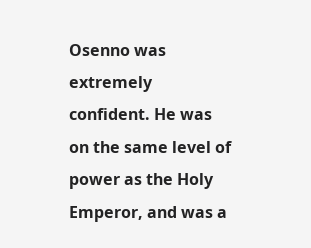Osenno was extremely confident. He was on the same level of power as the Holy Emperor, and was a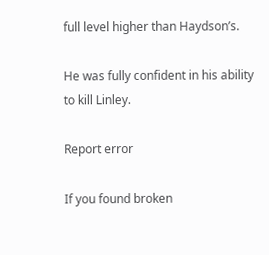full level higher than Haydson’s.

He was fully confident in his ability to kill Linley.

Report error

If you found broken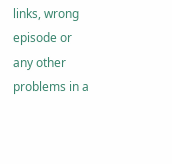links, wrong episode or any other problems in a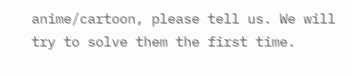anime/cartoon, please tell us. We will try to solve them the first time.